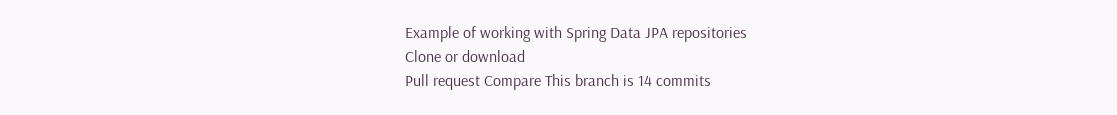Example of working with Spring Data JPA repositories
Clone or download
Pull request Compare This branch is 14 commits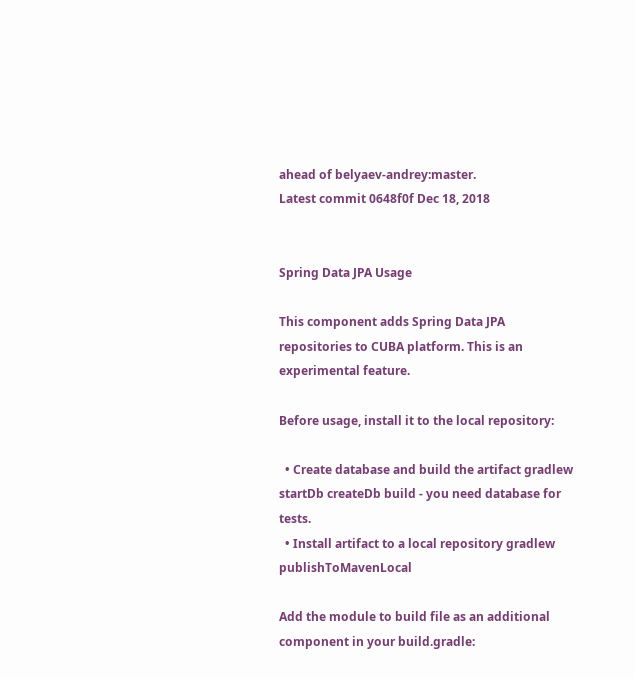ahead of belyaev-andrey:master.
Latest commit 0648f0f Dec 18, 2018


Spring Data JPA Usage

This component adds Spring Data JPA repositories to CUBA platform. This is an experimental feature.

Before usage, install it to the local repository:

  • Create database and build the artifact gradlew startDb createDb build - you need database for tests.
  • Install artifact to a local repository gradlew publishToMavenLocal

Add the module to build file as an additional component in your build.gradle: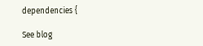dependencies {

See blog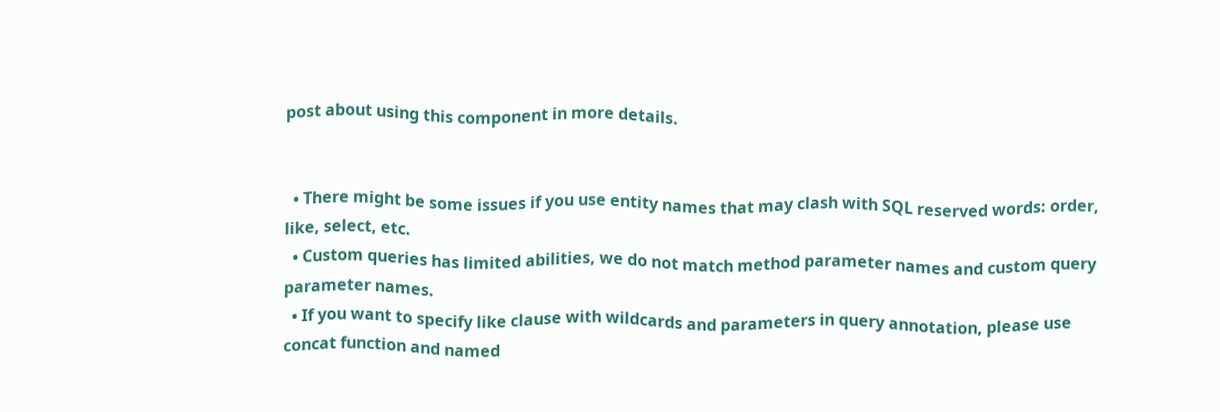post about using this component in more details.


  • There might be some issues if you use entity names that may clash with SQL reserved words: order, like, select, etc.
  • Custom queries has limited abilities, we do not match method parameter names and custom query parameter names.
  • If you want to specify like clause with wildcards and parameters in query annotation, please use concat function and named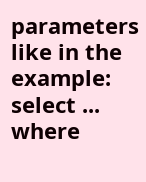parameters like in the example: select ... where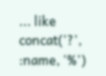... like concat('?', :name, '%')